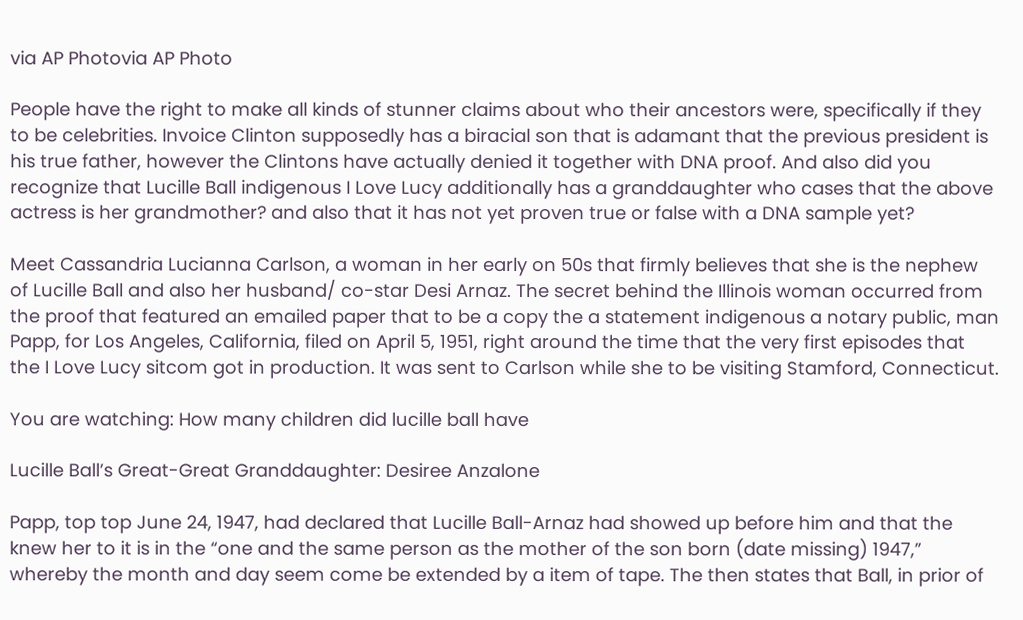via AP Photovia AP Photo

People have the right to make all kinds of stunner claims about who their ancestors were, specifically if they to be celebrities. Invoice Clinton supposedly has a biracial son that is adamant that the previous president is his true father, however the Clintons have actually denied it together with DNA proof. And also did you recognize that Lucille Ball indigenous I Love Lucy additionally has a granddaughter who cases that the above actress is her grandmother? and also that it has not yet proven true or false with a DNA sample yet?

Meet Cassandria Lucianna Carlson, a woman in her early on 50s that firmly believes that she is the nephew of Lucille Ball and also her husband/ co-star Desi Arnaz. The secret behind the Illinois woman occurred from the proof that featured an emailed paper that to be a copy the a statement indigenous a notary public, man Papp, for Los Angeles, California, filed on April 5, 1951, right around the time that the very first episodes that the I Love Lucy sitcom got in production. It was sent to Carlson while she to be visiting Stamford, Connecticut.

You are watching: How many children did lucille ball have

Lucille Ball’s Great-Great Granddaughter: Desiree Anzalone

Papp, top top June 24, 1947, had declared that Lucille Ball-Arnaz had showed up before him and that the knew her to it is in the “one and the same person as the mother of the son born (date missing) 1947,” whereby the month and day seem come be extended by a item of tape. The then states that Ball, in prior of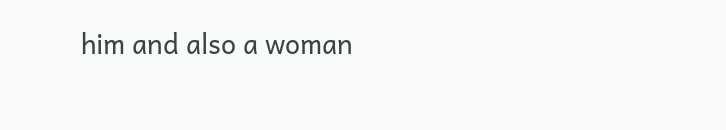him and also a woman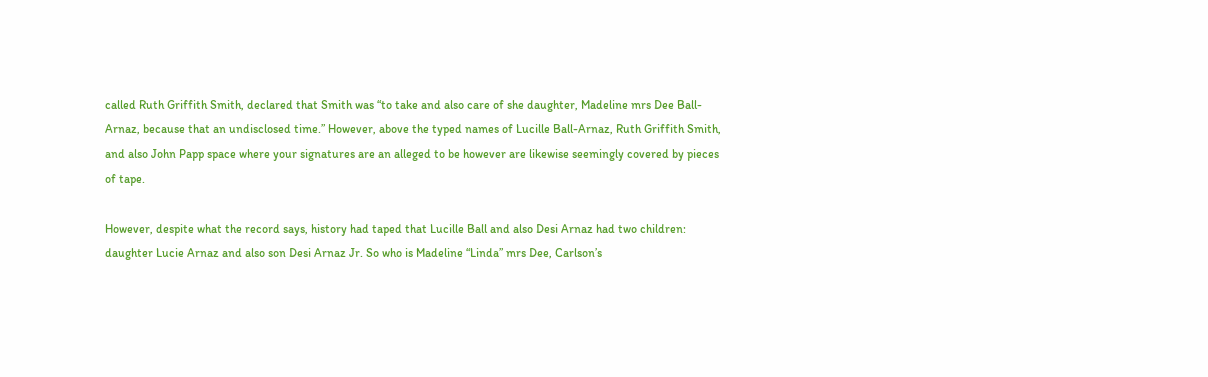called Ruth Griffith Smith, declared that Smith was “to take and also care of she daughter, Madeline mrs Dee Ball-Arnaz, because that an undisclosed time.” However, above the typed names of Lucille Ball-Arnaz, Ruth Griffith Smith, and also John Papp space where your signatures are an alleged to be however are likewise seemingly covered by pieces of tape.

However, despite what the record says, history had taped that Lucille Ball and also Desi Arnaz had two children: daughter Lucie Arnaz and also son Desi Arnaz Jr. So who is Madeline “Linda” mrs Dee, Carlson’s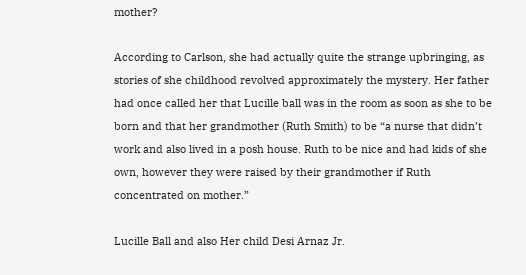mother?

According to Carlson, she had actually quite the strange upbringing, as stories of she childhood revolved approximately the mystery. Her father had once called her that Lucille ball was in the room as soon as she to be born and that her grandmother (Ruth Smith) to be “a nurse that didn’t work and also lived in a posh house. Ruth to be nice and had kids of she own, however they were raised by their grandmother if Ruth concentrated on mother.”

Lucille Ball and also Her child Desi Arnaz Jr.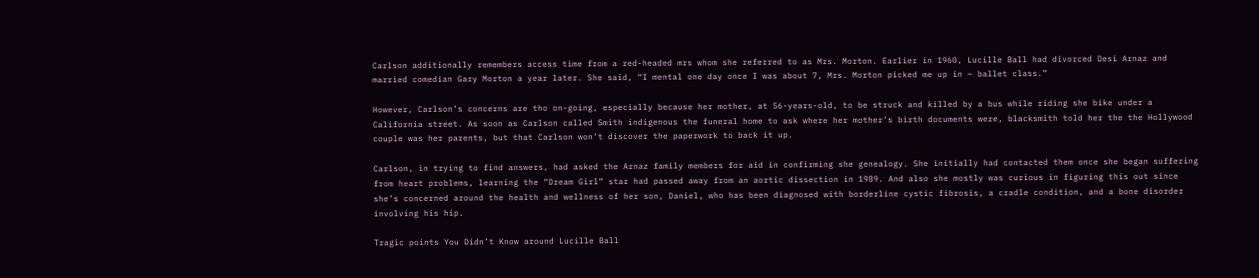Carlson additionally remembers access time from a red-headed mrs whom she referred to as Mrs. Morton. Earlier in 1960, Lucille Ball had divorced Desi Arnaz and married comedian Gary Morton a year later. She said, “I mental one day once I was about 7, Mrs. Morton picked me up in ~ ballet class.”

However, Carlson’s concerns are tho on-going, especially because her mother, at 56-years-old, to be struck and killed by a bus while riding she bike under a California street. As soon as Carlson called Smith indigenous the funeral home to ask where her mother’s birth documents were, blacksmith told her the the Hollywood couple was her parents, but that Carlson won’t discover the paperwork to back it up.

Carlson, in trying to find answers, had asked the Arnaz family members for aid in confirming she genealogy. She initially had contacted them once she began suffering from heart problems, learning the “Dream Girl” star had passed away from an aortic dissection in 1989. And also she mostly was curious in figuring this out since she’s concerned around the health and wellness of her son, Daniel, who has been diagnosed with borderline cystic fibrosis, a cradle condition, and a bone disorder involving his hip.

Tragic points You Didn’t Know around Lucille Ball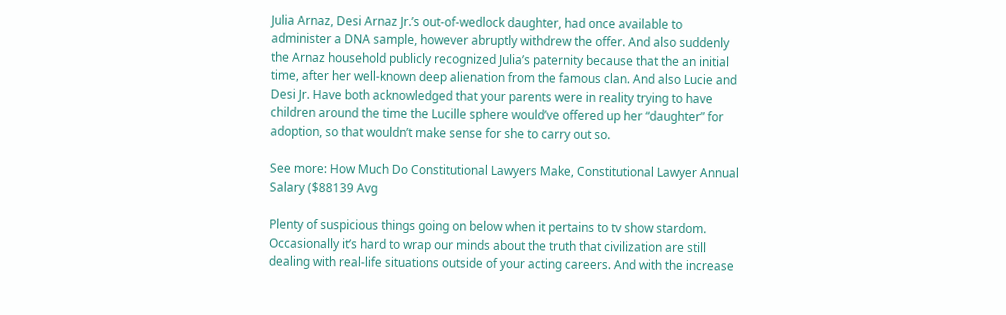Julia Arnaz, Desi Arnaz Jr.’s out-of-wedlock daughter, had once available to administer a DNA sample, however abruptly withdrew the offer. And also suddenly the Arnaz household publicly recognized Julia’s paternity because that the an initial time, after her well-known deep alienation from the famous clan. And also Lucie and Desi Jr. Have both acknowledged that your parents were in reality trying to have children around the time the Lucille sphere would’ve offered up her “daughter” for adoption, so that wouldn’t make sense for she to carry out so.

See more: How Much Do Constitutional Lawyers Make, Constitutional Lawyer Annual Salary ($88139 Avg

Plenty of suspicious things going on below when it pertains to tv show stardom. Occasionally it’s hard to wrap our minds about the truth that civilization are still dealing with real-life situations outside of your acting careers. And with the increase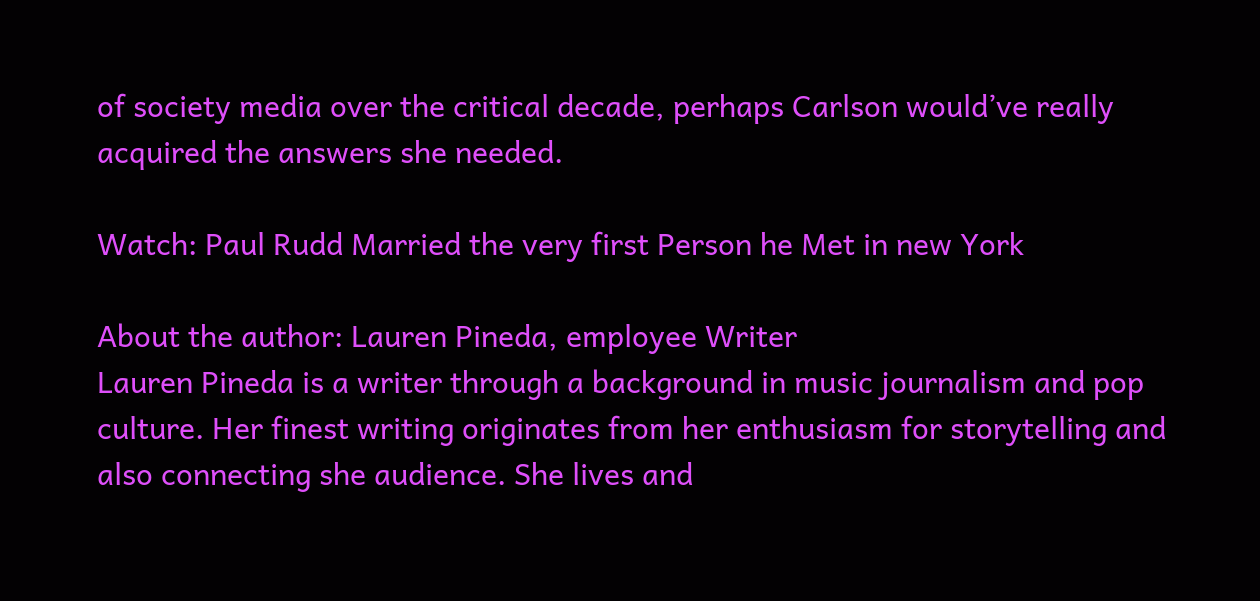of society media over the critical decade, perhaps Carlson would’ve really acquired the answers she needed.

Watch: Paul Rudd Married the very first Person he Met in new York

About the author: Lauren Pineda, employee Writer
Lauren Pineda is a writer through a background in music journalism and pop culture. Her finest writing originates from her enthusiasm for storytelling and also connecting she audience. She lives and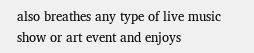also breathes any type of live music show or art event and enjoys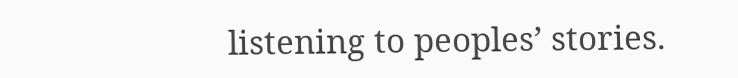listening to peoples’ stories.